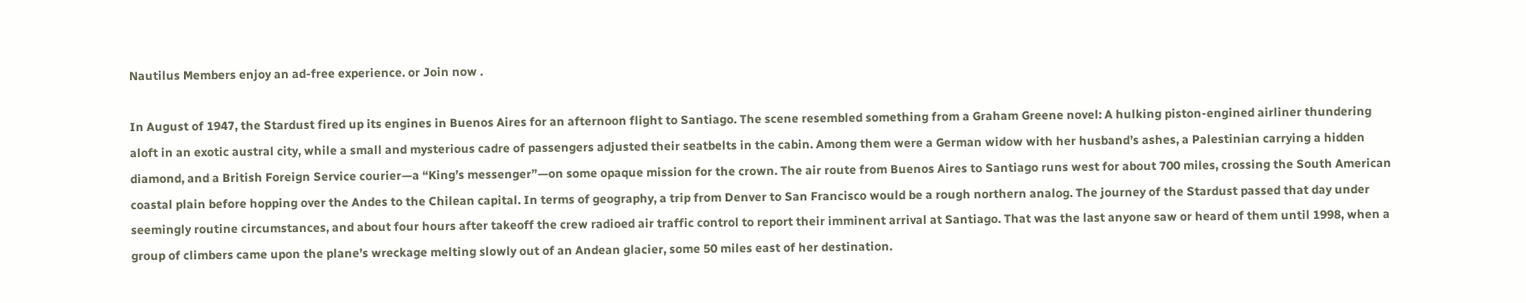Nautilus Members enjoy an ad-free experience. or Join now .

In August of 1947, the Stardust fired up its engines in Buenos Aires for an afternoon flight to Santiago. The scene resembled something from a Graham Greene novel: A hulking piston-engined airliner thundering aloft in an exotic austral city, while a small and mysterious cadre of passengers adjusted their seatbelts in the cabin. Among them were a German widow with her husband’s ashes, a Palestinian carrying a hidden diamond, and a British Foreign Service courier—a “King’s messenger”—on some opaque mission for the crown. The air route from Buenos Aires to Santiago runs west for about 700 miles, crossing the South American coastal plain before hopping over the Andes to the Chilean capital. In terms of geography, a trip from Denver to San Francisco would be a rough northern analog. The journey of the Stardust passed that day under seemingly routine circumstances, and about four hours after takeoff the crew radioed air traffic control to report their imminent arrival at Santiago. That was the last anyone saw or heard of them until 1998, when a group of climbers came upon the plane’s wreckage melting slowly out of an Andean glacier, some 50 miles east of her destination.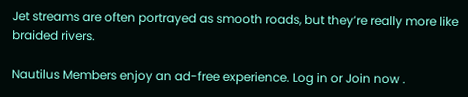Jet streams are often portrayed as smooth roads, but they’re really more like braided rivers.

Nautilus Members enjoy an ad-free experience. Log in or Join now .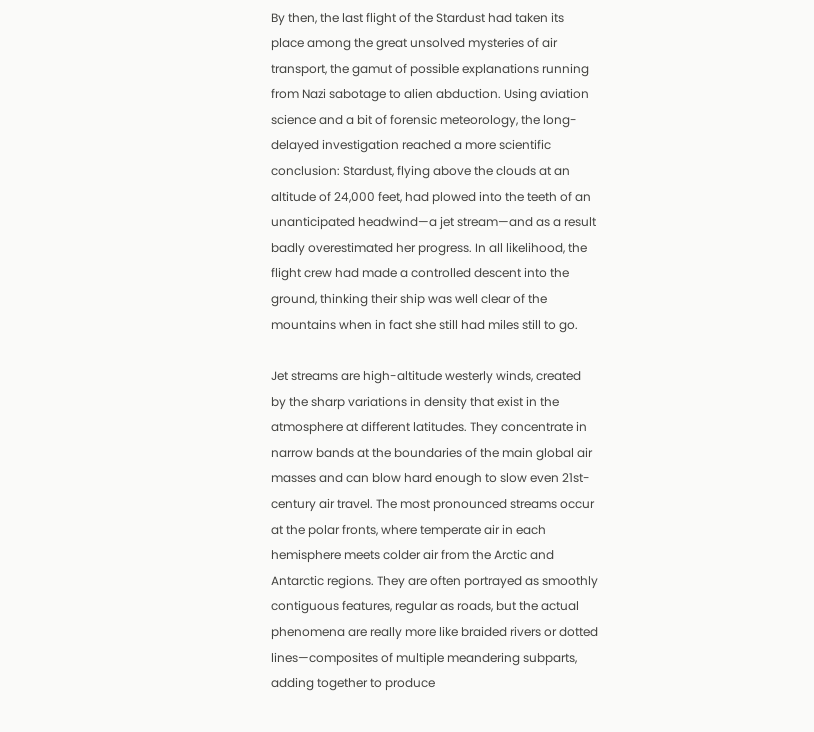By then, the last flight of the Stardust had taken its place among the great unsolved mysteries of air transport, the gamut of possible explanations running from Nazi sabotage to alien abduction. Using aviation science and a bit of forensic meteorology, the long-delayed investigation reached a more scientific conclusion: Stardust, flying above the clouds at an altitude of 24,000 feet, had plowed into the teeth of an unanticipated headwind—a jet stream—and as a result badly overestimated her progress. In all likelihood, the flight crew had made a controlled descent into the ground, thinking their ship was well clear of the mountains when in fact she still had miles still to go.

Jet streams are high-altitude westerly winds, created by the sharp variations in density that exist in the atmosphere at different latitudes. They concentrate in narrow bands at the boundaries of the main global air masses and can blow hard enough to slow even 21st-century air travel. The most pronounced streams occur at the polar fronts, where temperate air in each hemisphere meets colder air from the Arctic and Antarctic regions. They are often portrayed as smoothly contiguous features, regular as roads, but the actual phenomena are really more like braided rivers or dotted lines—composites of multiple meandering subparts, adding together to produce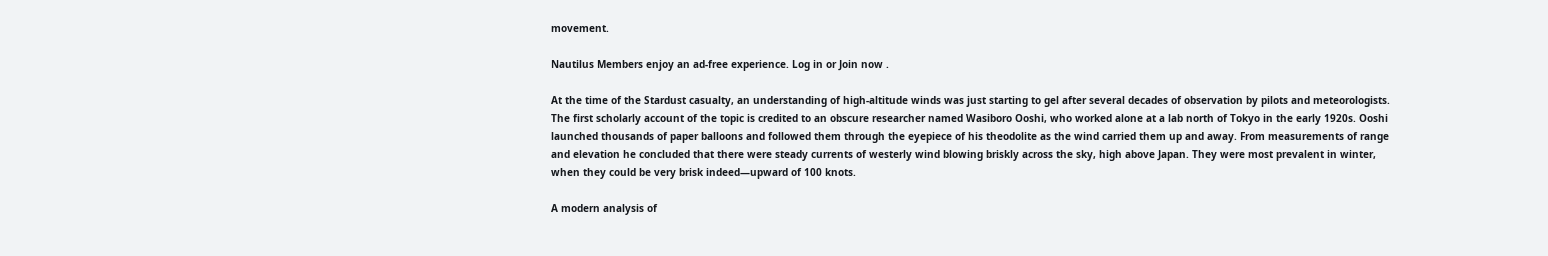movement.

Nautilus Members enjoy an ad-free experience. Log in or Join now .

At the time of the Stardust casualty, an understanding of high-altitude winds was just starting to gel after several decades of observation by pilots and meteorologists. The first scholarly account of the topic is credited to an obscure researcher named Wasiboro Ooshi, who worked alone at a lab north of Tokyo in the early 1920s. Ooshi launched thousands of paper balloons and followed them through the eyepiece of his theodolite as the wind carried them up and away. From measurements of range and elevation he concluded that there were steady currents of westerly wind blowing briskly across the sky, high above Japan. They were most prevalent in winter, when they could be very brisk indeed—upward of 100 knots.

A modern analysis of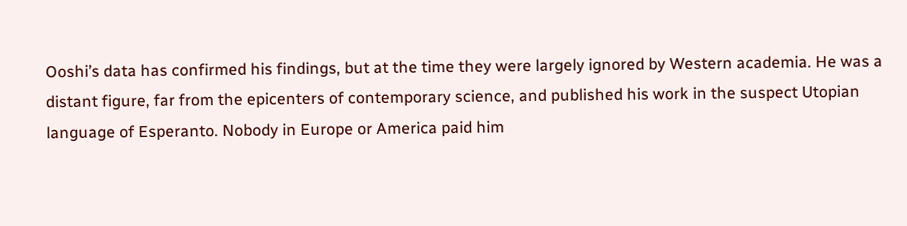Ooshi’s data has confirmed his findings, but at the time they were largely ignored by Western academia. He was a distant figure, far from the epicenters of contemporary science, and published his work in the suspect Utopian language of Esperanto. Nobody in Europe or America paid him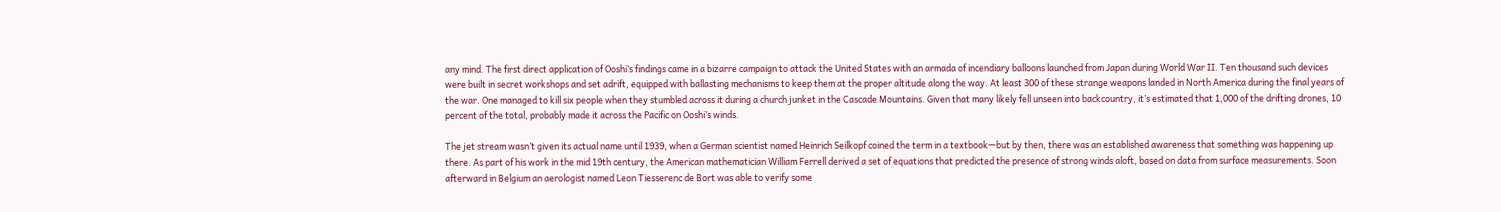any mind. The first direct application of Ooshi’s findings came in a bizarre campaign to attack the United States with an armada of incendiary balloons launched from Japan during World War II. Ten thousand such devices were built in secret workshops and set adrift, equipped with ballasting mechanisms to keep them at the proper altitude along the way. At least 300 of these strange weapons landed in North America during the final years of the war. One managed to kill six people when they stumbled across it during a church junket in the Cascade Mountains. Given that many likely fell unseen into backcountry, it’s estimated that 1,000 of the drifting drones, 10 percent of the total, probably made it across the Pacific on Ooshi’s winds.

The jet stream wasn’t given its actual name until 1939, when a German scientist named Heinrich Seilkopf coined the term in a textbook—but by then, there was an established awareness that something was happening up there. As part of his work in the mid 19th century, the American mathematician William Ferrell derived a set of equations that predicted the presence of strong winds aloft, based on data from surface measurements. Soon afterward in Belgium an aerologist named Leon Tiesserenc de Bort was able to verify some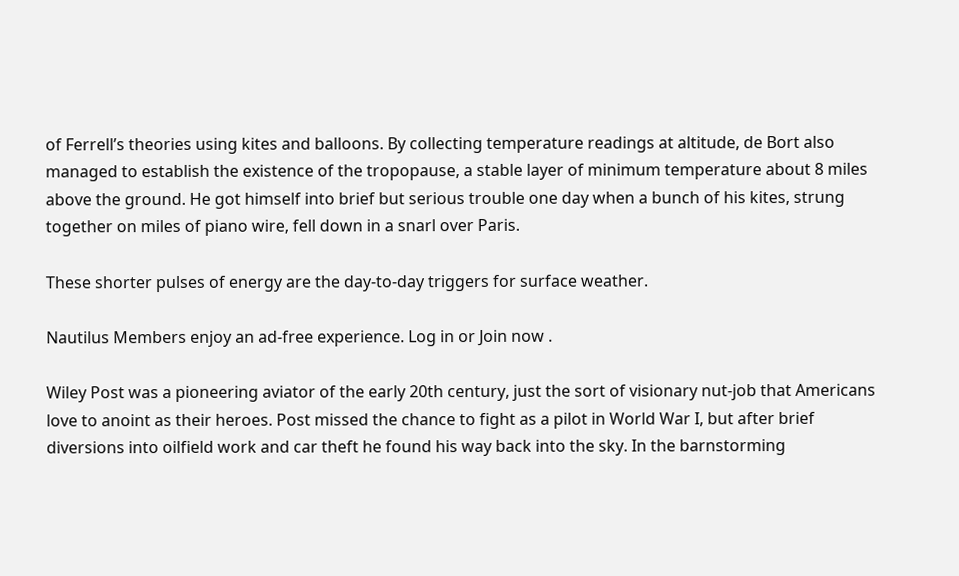of Ferrell’s theories using kites and balloons. By collecting temperature readings at altitude, de Bort also managed to establish the existence of the tropopause, a stable layer of minimum temperature about 8 miles above the ground. He got himself into brief but serious trouble one day when a bunch of his kites, strung together on miles of piano wire, fell down in a snarl over Paris.

These shorter pulses of energy are the day-to-day triggers for surface weather.

Nautilus Members enjoy an ad-free experience. Log in or Join now .

Wiley Post was a pioneering aviator of the early 20th century, just the sort of visionary nut-job that Americans love to anoint as their heroes. Post missed the chance to fight as a pilot in World War I, but after brief diversions into oilfield work and car theft he found his way back into the sky. In the barnstorming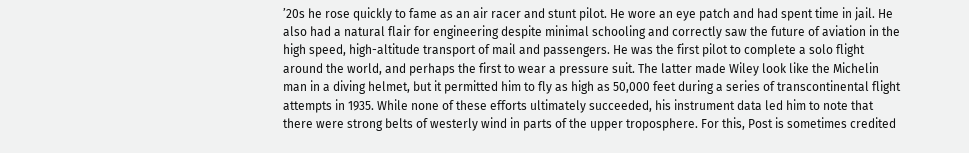’20s he rose quickly to fame as an air racer and stunt pilot. He wore an eye patch and had spent time in jail. He also had a natural flair for engineering despite minimal schooling and correctly saw the future of aviation in the high speed, high-altitude transport of mail and passengers. He was the first pilot to complete a solo flight around the world, and perhaps the first to wear a pressure suit. The latter made Wiley look like the Michelin man in a diving helmet, but it permitted him to fly as high as 50,000 feet during a series of transcontinental flight attempts in 1935. While none of these efforts ultimately succeeded, his instrument data led him to note that there were strong belts of westerly wind in parts of the upper troposphere. For this, Post is sometimes credited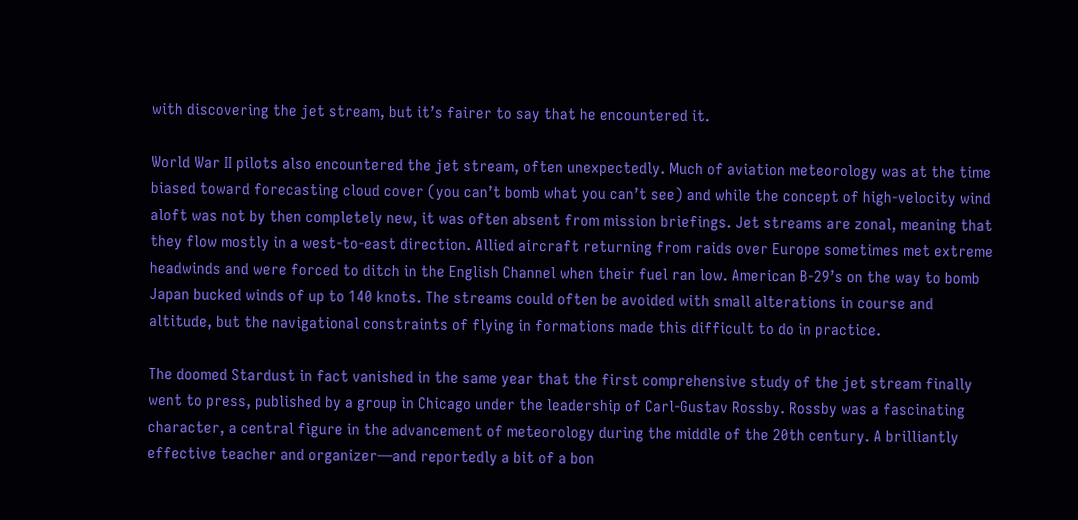with discovering the jet stream, but it’s fairer to say that he encountered it.

World War II pilots also encountered the jet stream, often unexpectedly. Much of aviation meteorology was at the time biased toward forecasting cloud cover (you can’t bomb what you can’t see) and while the concept of high-velocity wind aloft was not by then completely new, it was often absent from mission briefings. Jet streams are zonal, meaning that they flow mostly in a west-to-east direction. Allied aircraft returning from raids over Europe sometimes met extreme headwinds and were forced to ditch in the English Channel when their fuel ran low. American B-29’s on the way to bomb Japan bucked winds of up to 140 knots. The streams could often be avoided with small alterations in course and altitude, but the navigational constraints of flying in formations made this difficult to do in practice.

The doomed Stardust in fact vanished in the same year that the first comprehensive study of the jet stream finally went to press, published by a group in Chicago under the leadership of Carl-Gustav Rossby. Rossby was a fascinating character, a central figure in the advancement of meteorology during the middle of the 20th century. A brilliantly effective teacher and organizer—and reportedly a bit of a bon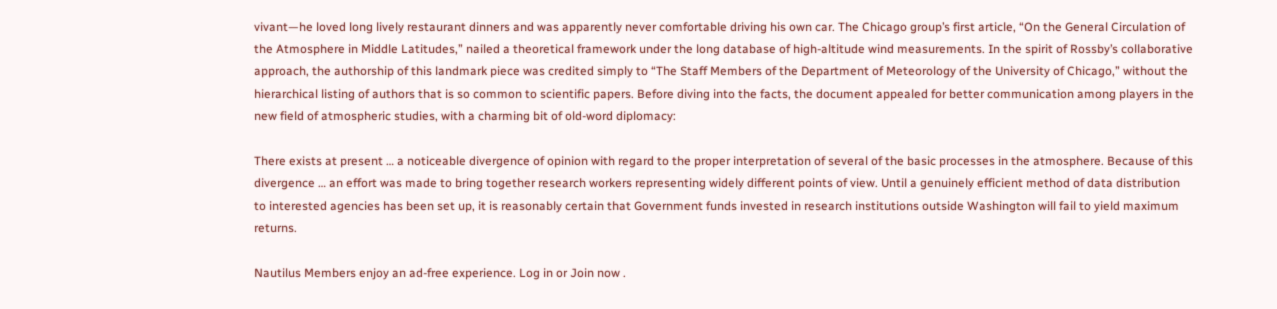vivant—he loved long lively restaurant dinners and was apparently never comfortable driving his own car. The Chicago group’s first article, “On the General Circulation of the Atmosphere in Middle Latitudes,” nailed a theoretical framework under the long database of high-altitude wind measurements. In the spirit of Rossby’s collaborative approach, the authorship of this landmark piece was credited simply to “The Staff Members of the Department of Meteorology of the University of Chicago,” without the hierarchical listing of authors that is so common to scientific papers. Before diving into the facts, the document appealed for better communication among players in the new field of atmospheric studies, with a charming bit of old-word diplomacy:

There exists at present … a noticeable divergence of opinion with regard to the proper interpretation of several of the basic processes in the atmosphere. Because of this divergence … an effort was made to bring together research workers representing widely different points of view. Until a genuinely efficient method of data distribution to interested agencies has been set up, it is reasonably certain that Government funds invested in research institutions outside Washington will fail to yield maximum returns.

Nautilus Members enjoy an ad-free experience. Log in or Join now .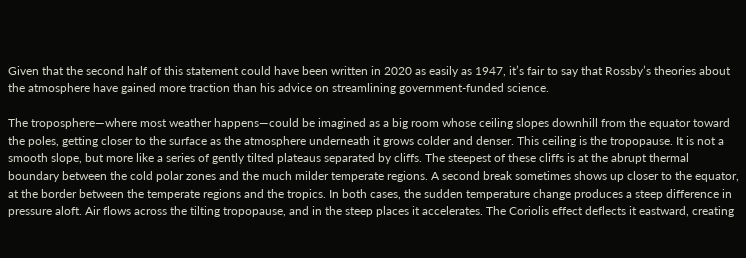Given that the second half of this statement could have been written in 2020 as easily as 1947, it’s fair to say that Rossby’s theories about the atmosphere have gained more traction than his advice on streamlining government-funded science.

The troposphere—where most weather happens—could be imagined as a big room whose ceiling slopes downhill from the equator toward the poles, getting closer to the surface as the atmosphere underneath it grows colder and denser. This ceiling is the tropopause. It is not a smooth slope, but more like a series of gently tilted plateaus separated by cliffs. The steepest of these cliffs is at the abrupt thermal boundary between the cold polar zones and the much milder temperate regions. A second break sometimes shows up closer to the equator, at the border between the temperate regions and the tropics. In both cases, the sudden temperature change produces a steep difference in pressure aloft. Air flows across the tilting tropopause, and in the steep places it accelerates. The Coriolis effect deflects it eastward, creating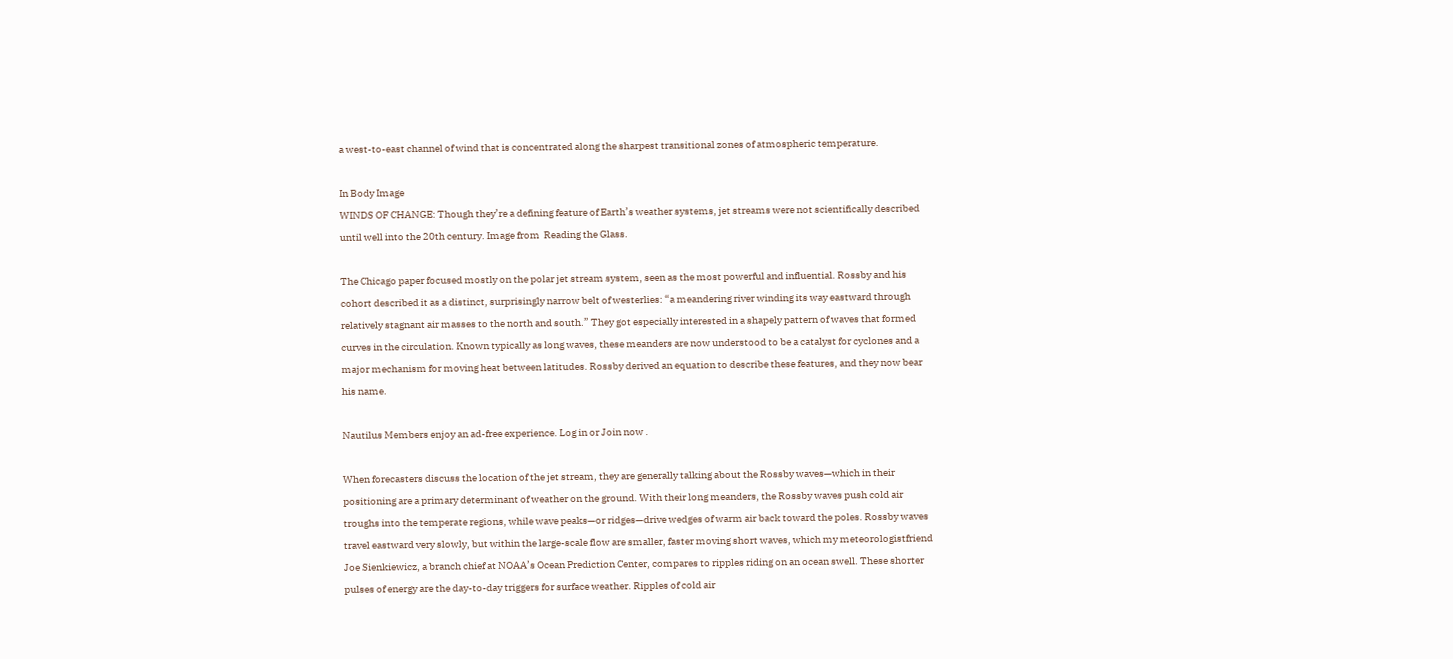a west-to-east channel of wind that is concentrated along the sharpest transitional zones of atmospheric temperature.

In Body Image
WINDS OF CHANGE: Though they’re a defining feature of Earth’s weather systems, jet streams were not scientifically described until well into the 20th century. Image from  Reading the Glass.

The Chicago paper focused mostly on the polar jet stream system, seen as the most powerful and influential. Rossby and his cohort described it as a distinct, surprisingly narrow belt of westerlies: “a meandering river winding its way eastward through relatively stagnant air masses to the north and south.” They got especially interested in a shapely pattern of waves that formed curves in the circulation. Known typically as long waves, these meanders are now understood to be a catalyst for cyclones and a major mechanism for moving heat between latitudes. Rossby derived an equation to describe these features, and they now bear his name.

Nautilus Members enjoy an ad-free experience. Log in or Join now .

When forecasters discuss the location of the jet stream, they are generally talking about the Rossby waves—which in their positioning are a primary determinant of weather on the ground. With their long meanders, the Rossby waves push cold air troughs into the temperate regions, while wave peaks—or ridges—drive wedges of warm air back toward the poles. Rossby waves travel eastward very slowly, but within the large-scale flow are smaller, faster moving short waves, which my meteorologistfriend Joe Sienkiewicz, a branch chief at NOAA’s Ocean Prediction Center, compares to ripples riding on an ocean swell. These shorter pulses of energy are the day-to-day triggers for surface weather. Ripples of cold air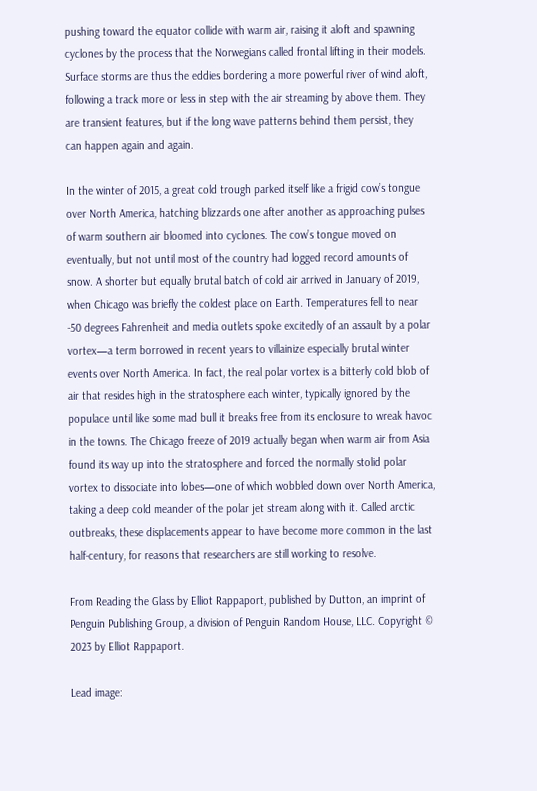pushing toward the equator collide with warm air, raising it aloft and spawning cyclones by the process that the Norwegians called frontal lifting in their models. Surface storms are thus the eddies bordering a more powerful river of wind aloft, following a track more or less in step with the air streaming by above them. They are transient features, but if the long wave patterns behind them persist, they can happen again and again.

In the winter of 2015, a great cold trough parked itself like a frigid cow’s tongue over North America, hatching blizzards one after another as approaching pulses of warm southern air bloomed into cyclones. The cow’s tongue moved on eventually, but not until most of the country had logged record amounts of snow. A shorter but equally brutal batch of cold air arrived in January of 2019, when Chicago was briefly the coldest place on Earth. Temperatures fell to near -50 degrees Fahrenheit and media outlets spoke excitedly of an assault by a polar vortex—a term borrowed in recent years to villainize especially brutal winter events over North America. In fact, the real polar vortex is a bitterly cold blob of air that resides high in the stratosphere each winter, typically ignored by the populace until like some mad bull it breaks free from its enclosure to wreak havoc in the towns. The Chicago freeze of 2019 actually began when warm air from Asia found its way up into the stratosphere and forced the normally stolid polar vortex to dissociate into lobes—one of which wobbled down over North America, taking a deep cold meander of the polar jet stream along with it. Called arctic outbreaks, these displacements appear to have become more common in the last half-century, for reasons that researchers are still working to resolve.

From Reading the Glass by Elliot Rappaport, published by Dutton, an imprint of Penguin Publishing Group, a division of Penguin Random House, LLC. Copyright © 2023 by Elliot Rappaport.

Lead image: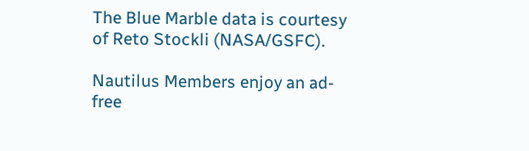The Blue Marble data is courtesy of Reto Stockli (NASA/GSFC).

Nautilus Members enjoy an ad-free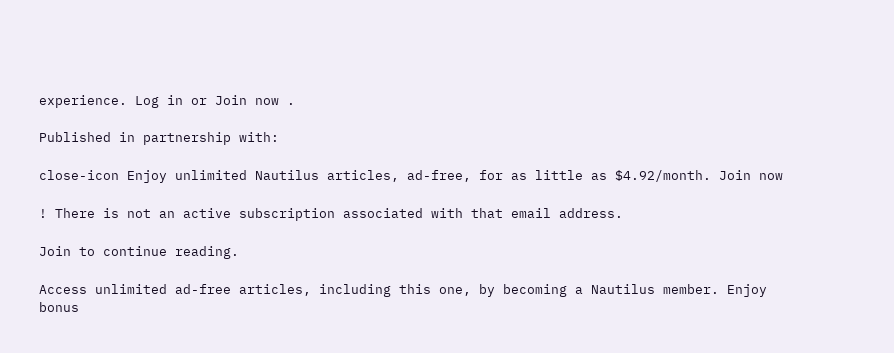experience. Log in or Join now .

Published in partnership with:

close-icon Enjoy unlimited Nautilus articles, ad-free, for as little as $4.92/month. Join now

! There is not an active subscription associated with that email address.

Join to continue reading.

Access unlimited ad-free articles, including this one, by becoming a Nautilus member. Enjoy bonus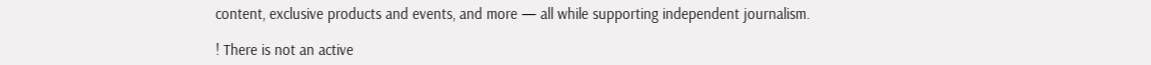content, exclusive products and events, and more — all while supporting independent journalism.

! There is not an active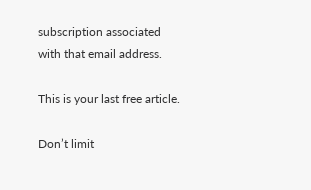subscription associated with that email address.

This is your last free article.

Don’t limit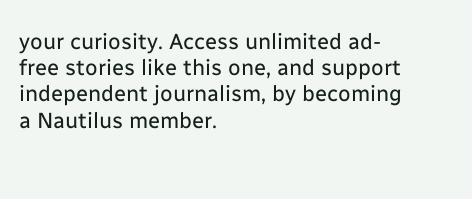your curiosity. Access unlimited ad-free stories like this one, and support independent journalism, by becoming a Nautilus member.